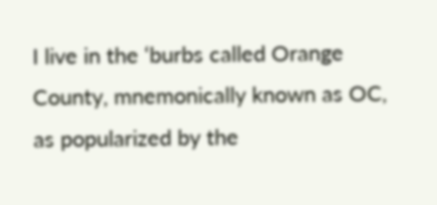I live in the ‘burbs called Orange County, mnemonically known as OC, as popularized by the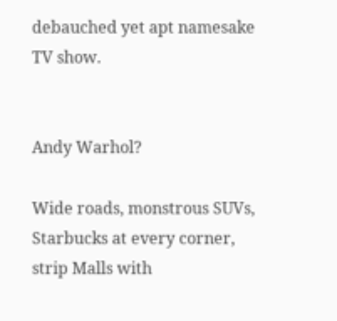debauched yet apt namesake TV show.


Andy Warhol?

Wide roads, monstrous SUVs, Starbucks at every corner, strip Malls with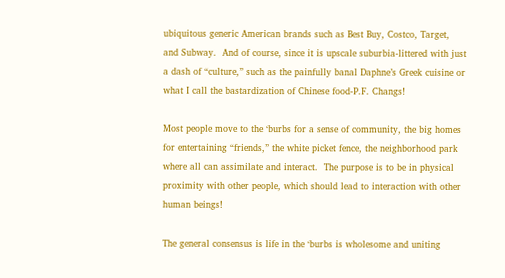ubiquitous generic American brands such as Best Buy, Costco, Target, and Subway.  And of course, since it is upscale suburbia-littered with just a dash of “culture,” such as the painfully banal Daphne’s Greek cuisine or what I call the bastardization of Chinese food-P.F. Changs!

Most people move to the ‘burbs for a sense of community, the big homes for entertaining “friends,” the white picket fence, the neighborhood park where all can assimilate and interact.  The purpose is to be in physical proximity with other people, which should lead to interaction with other human beings!

The general consensus is life in the ‘burbs is wholesome and uniting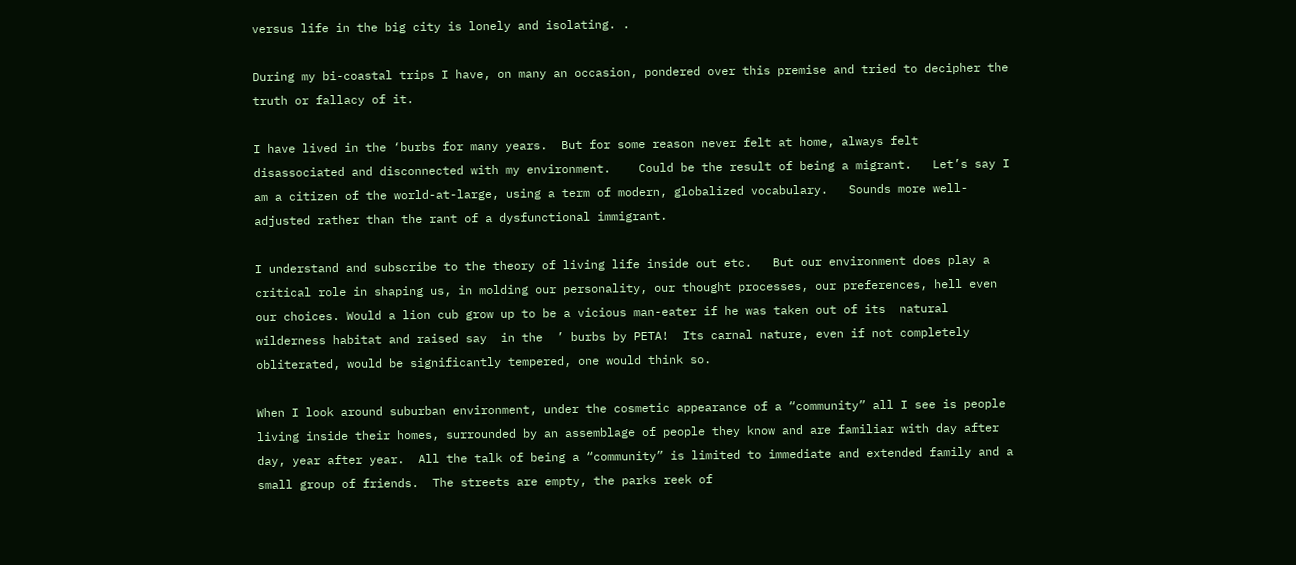versus life in the big city is lonely and isolating. .

During my bi-coastal trips I have, on many an occasion, pondered over this premise and tried to decipher the truth or fallacy of it.

I have lived in the ‘burbs for many years.  But for some reason never felt at home, always felt disassociated and disconnected with my environment.    Could be the result of being a migrant.   Let’s say I am a citizen of the world-at-large, using a term of modern, globalized vocabulary.   Sounds more well-adjusted rather than the rant of a dysfunctional immigrant.

I understand and subscribe to the theory of living life inside out etc.   But our environment does play a critical role in shaping us, in molding our personality, our thought processes, our preferences, hell even our choices. Would a lion cub grow up to be a vicious man-eater if he was taken out of its  natural wilderness habitat and raised say  in the  ’ burbs by PETA!  Its carnal nature, even if not completely obliterated, would be significantly tempered, one would think so.

When I look around suburban environment, under the cosmetic appearance of a “community” all I see is people living inside their homes, surrounded by an assemblage of people they know and are familiar with day after day, year after year.  All the talk of being a “community” is limited to immediate and extended family and a small group of friends.  The streets are empty, the parks reek of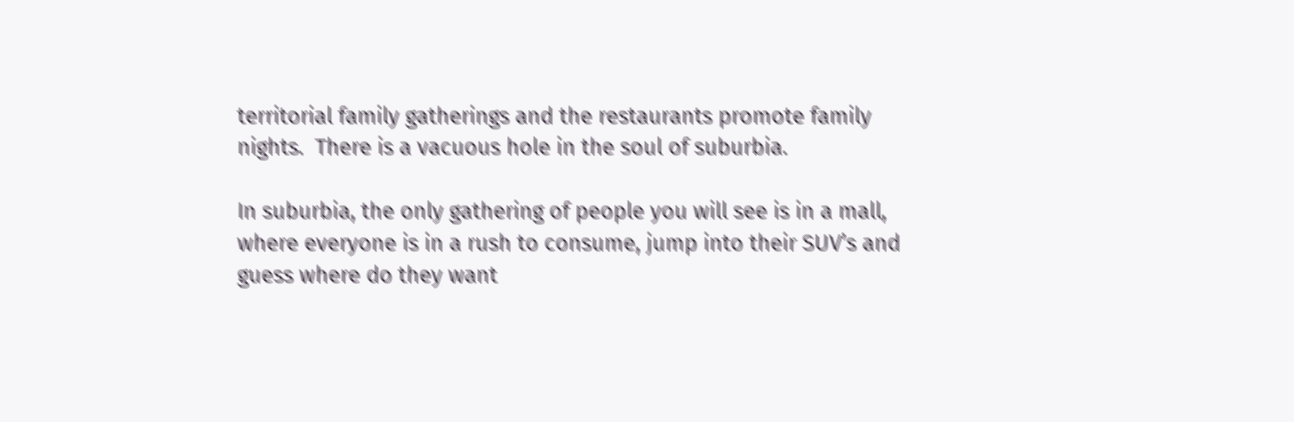territorial family gatherings and the restaurants promote family nights.  There is a vacuous hole in the soul of suburbia.

In suburbia, the only gathering of people you will see is in a mall, where everyone is in a rush to consume, jump into their SUV’s and guess where do they want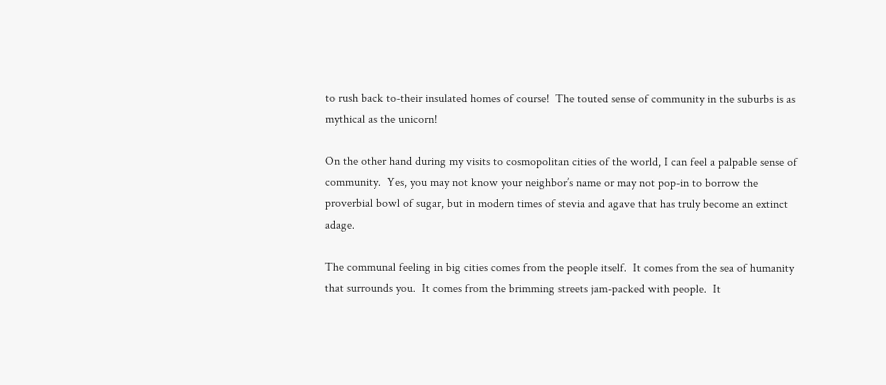to rush back to-their insulated homes of course!  The touted sense of community in the suburbs is as mythical as the unicorn!

On the other hand during my visits to cosmopolitan cities of the world, I can feel a palpable sense of community.  Yes, you may not know your neighbor’s name or may not pop-in to borrow the proverbial bowl of sugar, but in modern times of stevia and agave that has truly become an extinct adage.

The communal feeling in big cities comes from the people itself.  It comes from the sea of humanity that surrounds you.  It comes from the brimming streets jam-packed with people.  It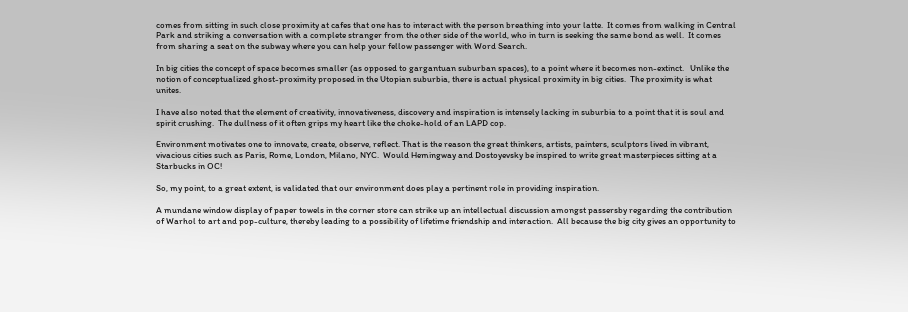comes from sitting in such close proximity at cafes that one has to interact with the person breathing into your latte.  It comes from walking in Central Park and striking a conversation with a complete stranger from the other side of the world, who in turn is seeking the same bond as well.  It comes from sharing a seat on the subway where you can help your fellow passenger with Word Search.

In big cities the concept of space becomes smaller (as opposed to gargantuan suburban spaces), to a point where it becomes non-extinct.   Unlike the notion of conceptualized ghost-proximity proposed in the Utopian suburbia, there is actual physical proximity in big cities.  The proximity is what unites.

I have also noted that the element of creativity, innovativeness, discovery and inspiration is intensely lacking in suburbia to a point that it is soul and spirit crushing.  The dullness of it often grips my heart like the choke-hold of an LAPD cop.

Environment motivates one to innovate, create, observe, reflect. That is the reason the great thinkers, artists, painters, sculptors lived in vibrant, vivacious cities such as Paris, Rome, London, Milano, NYC.  Would Hemingway and Dostoyevsky be inspired to write great masterpieces sitting at a Starbucks in OC!

So, my point, to a great extent, is validated that our environment does play a pertinent role in providing inspiration.

A mundane window display of paper towels in the corner store can strike up an intellectual discussion amongst passersby regarding the contribution of Warhol to art and pop-culture, thereby leading to a possibility of lifetime friendship and interaction.  All because the big city gives an opportunity to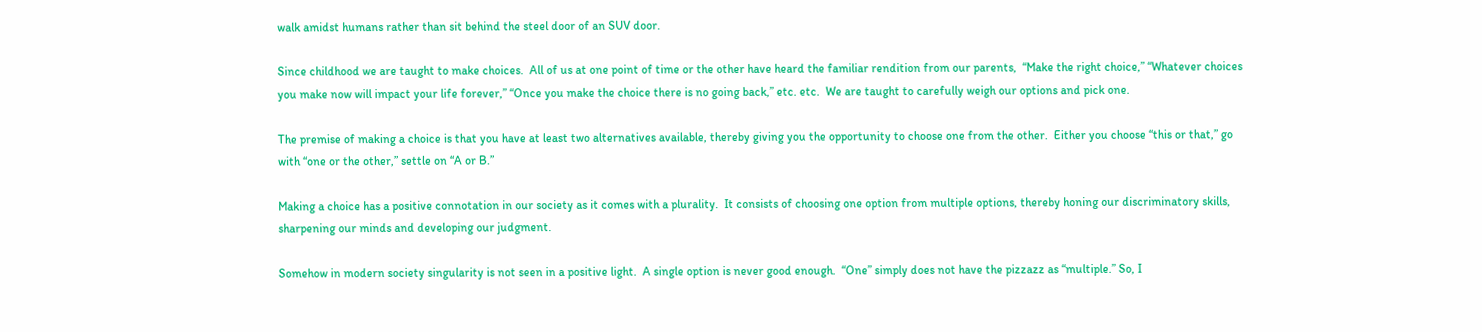walk amidst humans rather than sit behind the steel door of an SUV door.

Since childhood we are taught to make choices.  All of us at one point of time or the other have heard the familiar rendition from our parents,  “Make the right choice,” “Whatever choices you make now will impact your life forever,” “Once you make the choice there is no going back,” etc. etc.  We are taught to carefully weigh our options and pick one.

The premise of making a choice is that you have at least two alternatives available, thereby giving you the opportunity to choose one from the other.  Either you choose “this or that,” go with “one or the other,” settle on “A or B.”

Making a choice has a positive connotation in our society as it comes with a plurality.  It consists of choosing one option from multiple options, thereby honing our discriminatory skills, sharpening our minds and developing our judgment.

Somehow in modern society singularity is not seen in a positive light.  A single option is never good enough.  “One” simply does not have the pizzazz as “multiple.” So, I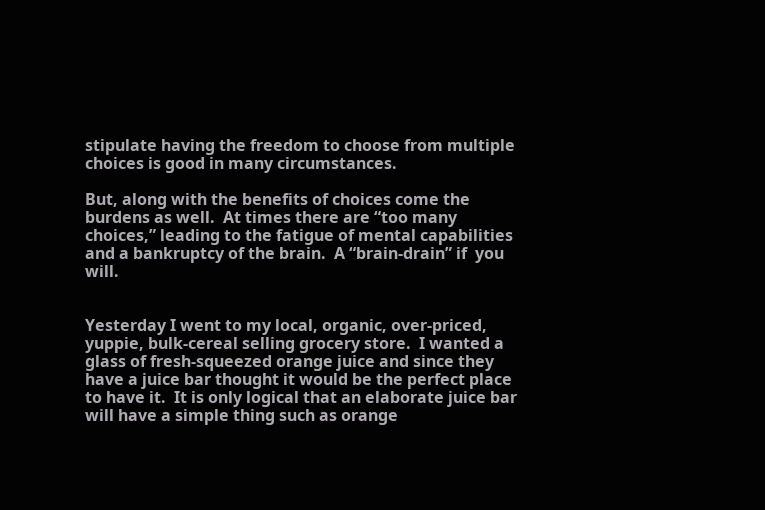stipulate having the freedom to choose from multiple choices is good in many circumstances.

But, along with the benefits of choices come the burdens as well.  At times there are “too many choices,” leading to the fatigue of mental capabilities and a bankruptcy of the brain.  A “brain-drain” if  you will.


Yesterday I went to my local, organic, over-priced, yuppie, bulk-cereal selling grocery store.  I wanted a glass of fresh-squeezed orange juice and since they have a juice bar thought it would be the perfect place to have it.  It is only logical that an elaborate juice bar will have a simple thing such as orange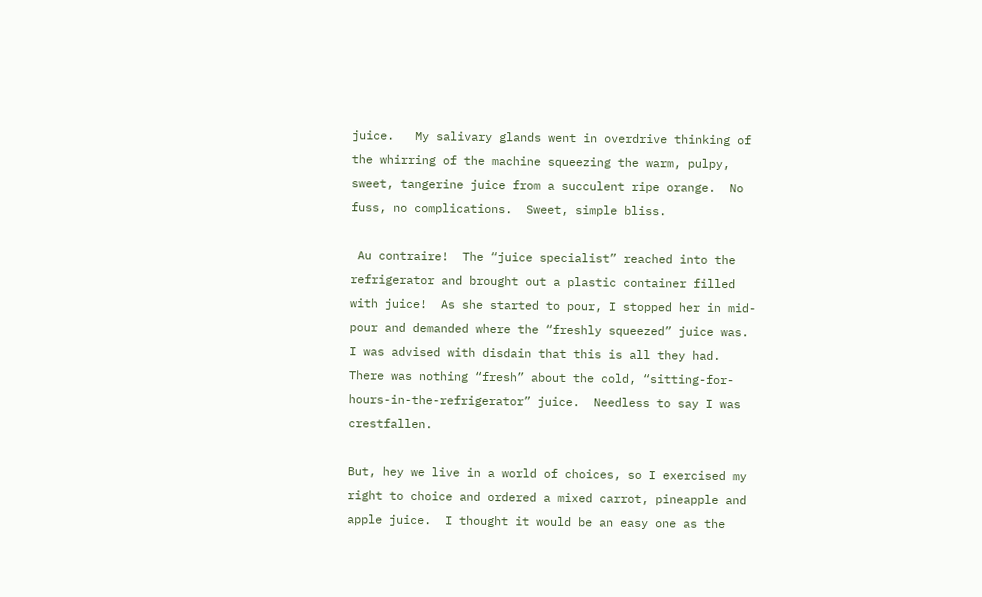juice.   My salivary glands went in overdrive thinking of the whirring of the machine squeezing the warm, pulpy, sweet, tangerine juice from a succulent ripe orange.  No fuss, no complications.  Sweet, simple bliss.

 Au contraire!  The “juice specialist” reached into the refrigerator and brought out a plastic container filled with juice!  As she started to pour, I stopped her in mid-pour and demanded where the “freshly squeezed” juice was.  I was advised with disdain that this is all they had.  There was nothing “fresh” about the cold, “sitting-for-hours-in-the-refrigerator” juice.  Needless to say I was crestfallen.

But, hey we live in a world of choices, so I exercised my right to choice and ordered a mixed carrot, pineapple and apple juice.  I thought it would be an easy one as the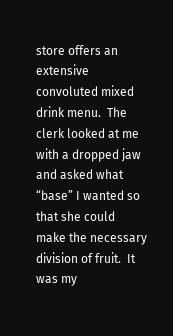store offers an extensive convoluted mixed drink menu.  The clerk looked at me with a dropped jaw and asked what “base” I wanted so that she could make the necessary division of fruit.  It was my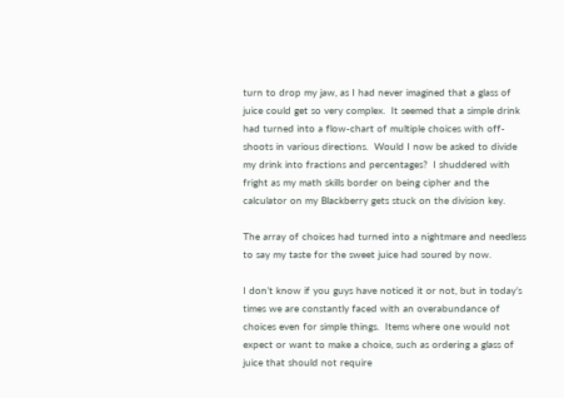turn to drop my jaw, as I had never imagined that a glass of juice could get so very complex.  It seemed that a simple drink had turned into a flow-chart of multiple choices with off-shoots in various directions.  Would I now be asked to divide my drink into fractions and percentages?  I shuddered with fright as my math skills border on being cipher and the calculator on my Blackberry gets stuck on the division key.

The array of choices had turned into a nightmare and needless to say my taste for the sweet juice had soured by now.

I don’t know if you guys have noticed it or not, but in today’s times we are constantly faced with an overabundance of choices even for simple things.  Items where one would not expect or want to make a choice, such as ordering a glass of juice that should not require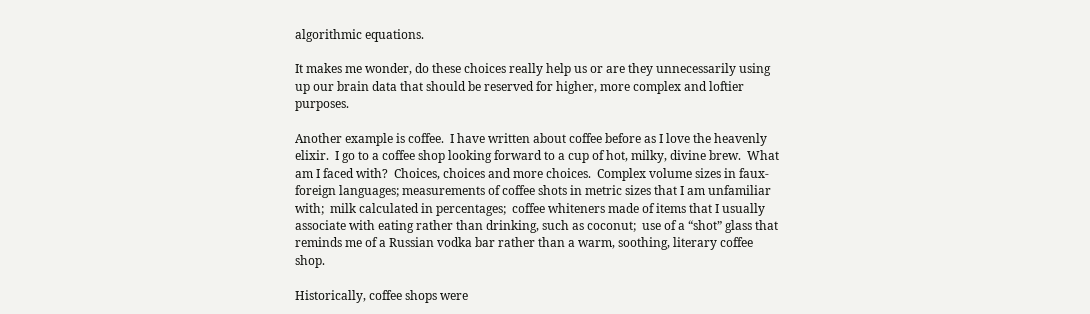algorithmic equations.

It makes me wonder, do these choices really help us or are they unnecessarily using up our brain data that should be reserved for higher, more complex and loftier purposes.

Another example is coffee.  I have written about coffee before as I love the heavenly elixir.  I go to a coffee shop looking forward to a cup of hot, milky, divine brew.  What am I faced with?  Choices, choices and more choices.  Complex volume sizes in faux-foreign languages; measurements of coffee shots in metric sizes that I am unfamiliar with;  milk calculated in percentages;  coffee whiteners made of items that I usually associate with eating rather than drinking, such as coconut;  use of a “shot” glass that reminds me of a Russian vodka bar rather than a warm, soothing, literary coffee shop.

Historically, coffee shops were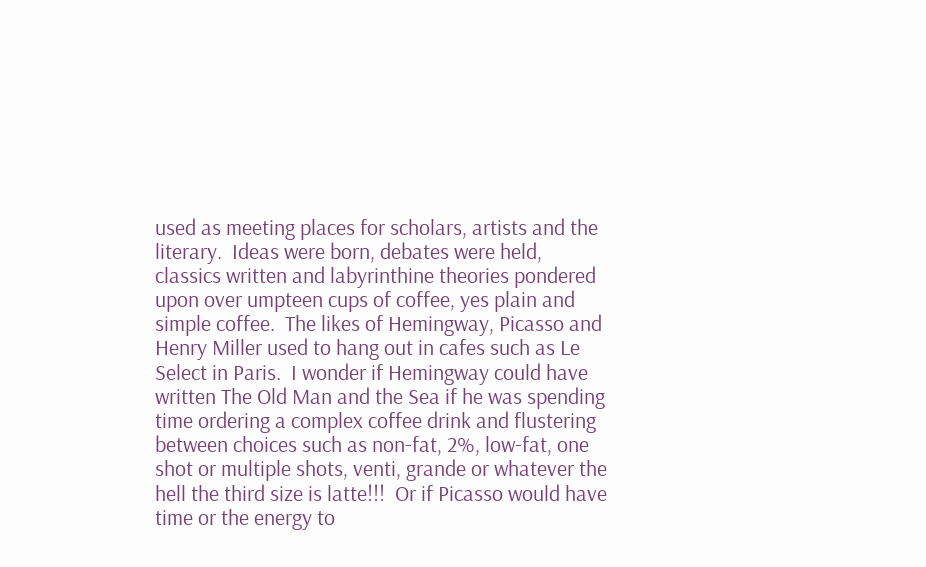used as meeting places for scholars, artists and the literary.  Ideas were born, debates were held, classics written and labyrinthine theories pondered upon over umpteen cups of coffee, yes plain and simple coffee.  The likes of Hemingway, Picasso and Henry Miller used to hang out in cafes such as Le Select in Paris.  I wonder if Hemingway could have written The Old Man and the Sea if he was spending time ordering a complex coffee drink and flustering  between choices such as non-fat, 2%, low-fat, one shot or multiple shots, venti, grande or whatever the hell the third size is latte!!!  Or if Picasso would have time or the energy to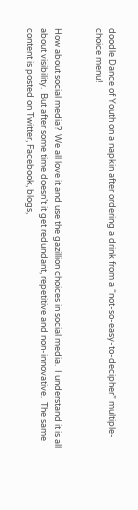doodle Dance of Youth on a napkin after ordering a drink from a “not-so-easy-to-decipher” multiple-choice menu!


How about social media?  We all love it and use the gazillion choices in social media.  I understand it is all about visibility.  But after some time doesn’t it get redundant, repetitive and non-innovative.  The same content is posted on Twitter, Facebook, blogs,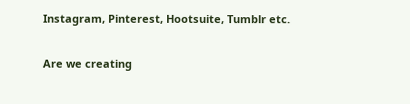Instagram, Pinterest, Hootsuite, Tumblr etc.

Are we creating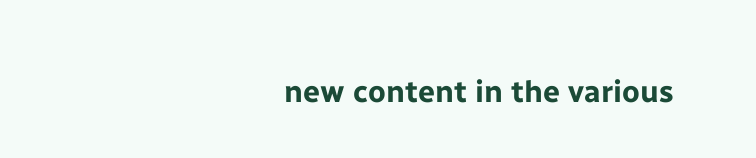new content in the various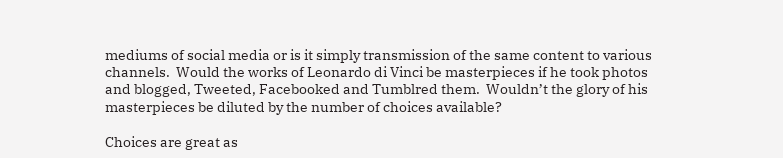mediums of social media or is it simply transmission of the same content to various channels.  Would the works of Leonardo di Vinci be masterpieces if he took photos and blogged, Tweeted, Facebooked and Tumblred them.  Wouldn’t the glory of his masterpieces be diluted by the number of choices available?

Choices are great as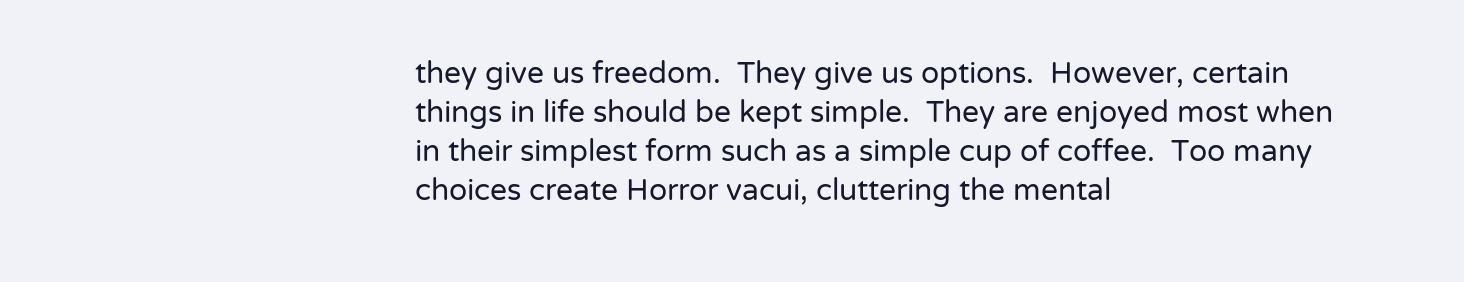they give us freedom.  They give us options.  However, certain things in life should be kept simple.  They are enjoyed most when in their simplest form such as a simple cup of coffee.  Too many choices create Horror vacui, cluttering the mental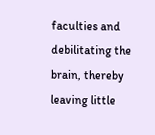faculties and debilitating the brain, thereby leaving little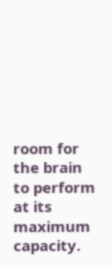room for the brain to perform at its maximum capacity.